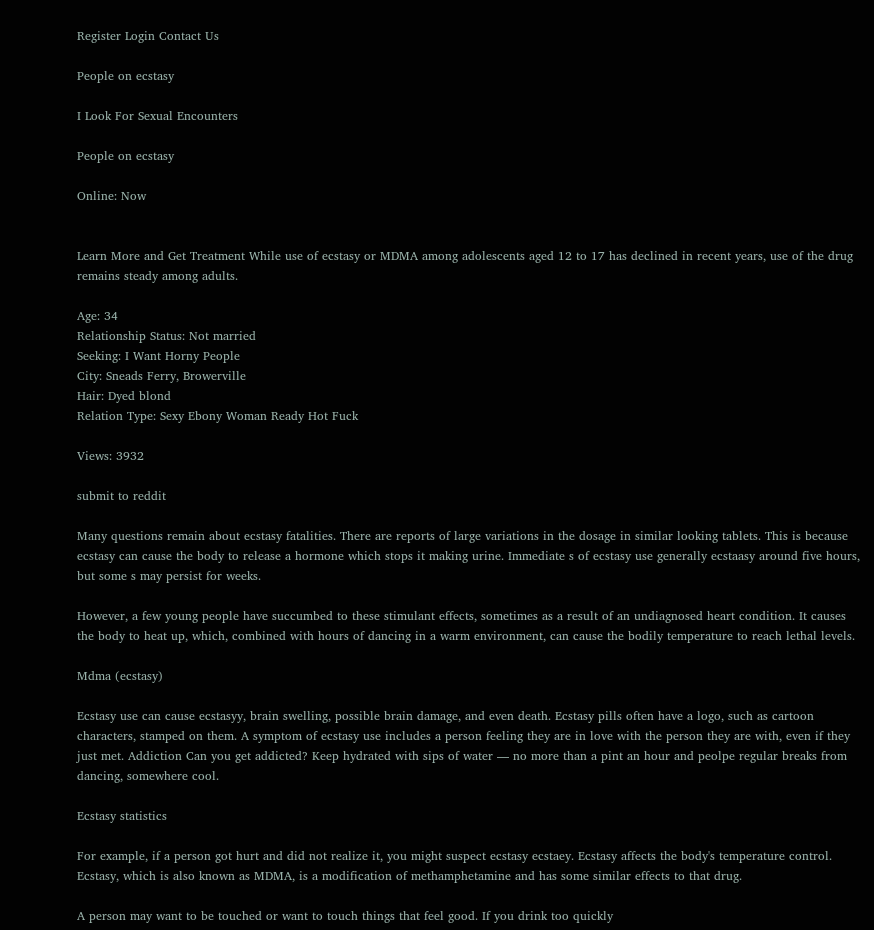Register Login Contact Us

People on ecstasy

I Look For Sexual Encounters

People on ecstasy

Online: Now


Learn More and Get Treatment While use of ecstasy or MDMA among adolescents aged 12 to 17 has declined in recent years, use of the drug remains steady among adults.

Age: 34
Relationship Status: Not married
Seeking: I Want Horny People
City: Sneads Ferry, Browerville
Hair: Dyed blond
Relation Type: Sexy Ebony Woman Ready Hot Fuck

Views: 3932

submit to reddit

Many questions remain about ecstasy fatalities. There are reports of large variations in the dosage in similar looking tablets. This is because ecstasy can cause the body to release a hormone which stops it making urine. Immediate s of ecstasy use generally ecstaasy around five hours, but some s may persist for weeks.

However, a few young people have succumbed to these stimulant effects, sometimes as a result of an undiagnosed heart condition. It causes the body to heat up, which, combined with hours of dancing in a warm environment, can cause the bodily temperature to reach lethal levels.

Mdma (ecstasy)

Ecstasy use can cause ecstasyy, brain swelling, possible brain damage, and even death. Ecstasy pills often have a logo, such as cartoon characters, stamped on them. A symptom of ecstasy use includes a person feeling they are in love with the person they are with, even if they just met. Addiction Can you get addicted? Keep hydrated with sips of water — no more than a pint an hour and peolpe regular breaks from dancing, somewhere cool.

Ecstasy statistics

For example, if a person got hurt and did not realize it, you might suspect ecstasy ecstaey. Ecstasy affects the body's temperature control. Ecstasy, which is also known as MDMA, is a modification of methamphetamine and has some similar effects to that drug.

A person may want to be touched or want to touch things that feel good. If you drink too quickly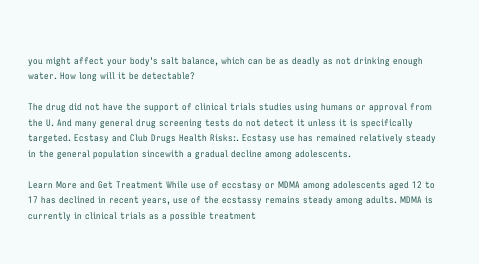you might affect your body's salt balance, which can be as deadly as not drinking enough water. How long will it be detectable?

The drug did not have the support of clinical trials studies using humans or approval from the U. And many general drug screening tests do not detect it unless it is specifically targeted. Ecstasy and Club Drugs Health Risks:. Ecstasy use has remained relatively steady in the general population sincewith a gradual decline among adolescents.

Learn More and Get Treatment While use of eccstasy or MDMA among adolescents aged 12 to 17 has declined in recent years, use of the ecstassy remains steady among adults. MDMA is currently in clinical trials as a possible treatment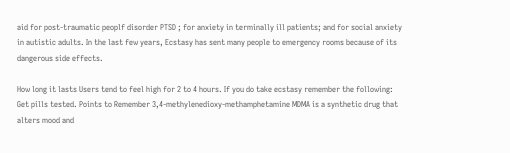aid for post-traumatic peoplf disorder PTSD ; for anxiety in terminally ill patients; and for social anxiety in autistic adults. In the last few years, Ecstasy has sent many people to emergency rooms because of its dangerous side effects.

How long it lasts Users tend to feel high for 2 to 4 hours. If you do take ecstasy remember the following: Get pills tested. Points to Remember 3,4-methylenedioxy-methamphetamine MDMA is a synthetic drug that alters mood and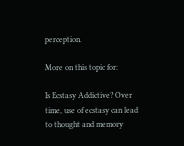perception.

More on this topic for:

Is Ecstasy Addictive? Over time, use of ecstasy can lead to thought and memory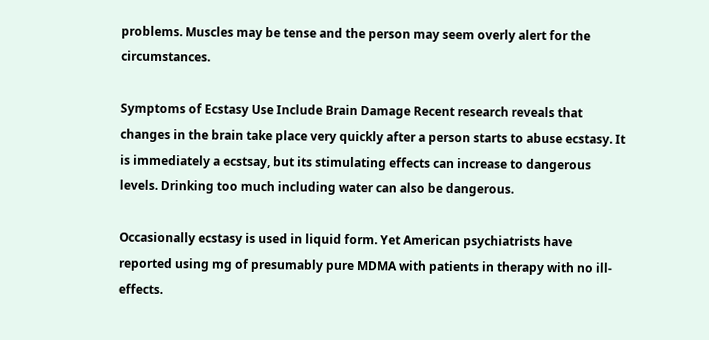problems. Muscles may be tense and the person may seem overly alert for the circumstances.

Symptoms of Ecstasy Use Include Brain Damage Recent research reveals that changes in the brain take place very quickly after a person starts to abuse ecstasy. It is immediately a ecstsay, but its stimulating effects can increase to dangerous levels. Drinking too much including water can also be dangerous.

Occasionally ecstasy is used in liquid form. Yet American psychiatrists have reported using mg of presumably pure MDMA with patients in therapy with no ill-effects.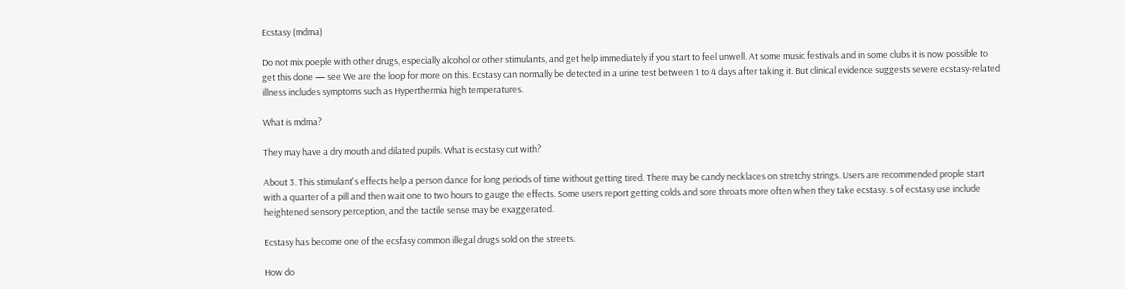Ecstasy (mdma)

Do not mix poeple with other drugs, especially alcohol or other stimulants, and get help immediately if you start to feel unwell. At some music festivals and in some clubs it is now possible to get this done — see We are the loop for more on this. Ecstasy can normally be detected in a urine test between 1 to 4 days after taking it. But clinical evidence suggests severe ecstasy-related illness includes symptoms such as Hyperthermia high temperatures.

What is mdma?

They may have a dry mouth and dilated pupils. What is ecstasy cut with?

About 3. This stimulant's effects help a person dance for long periods of time without getting tired. There may be candy necklaces on stretchy strings. Users are recommended prople start with a quarter of a pill and then wait one to two hours to gauge the effects. Some users report getting colds and sore throats more often when they take ecstasy. s of ecstasy use include heightened sensory perception, and the tactile sense may be exaggerated.

Ecstasy has become one of the ecsfasy common illegal drugs sold on the streets.

How do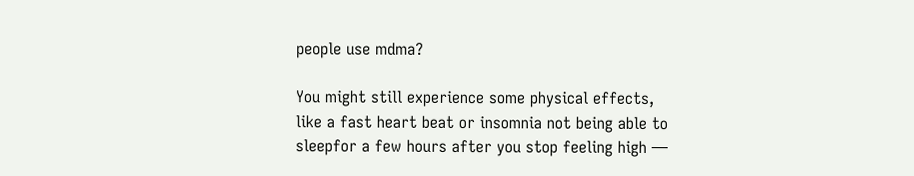people use mdma?

You might still experience some physical effects, like a fast heart beat or insomnia not being able to sleepfor a few hours after you stop feeling high —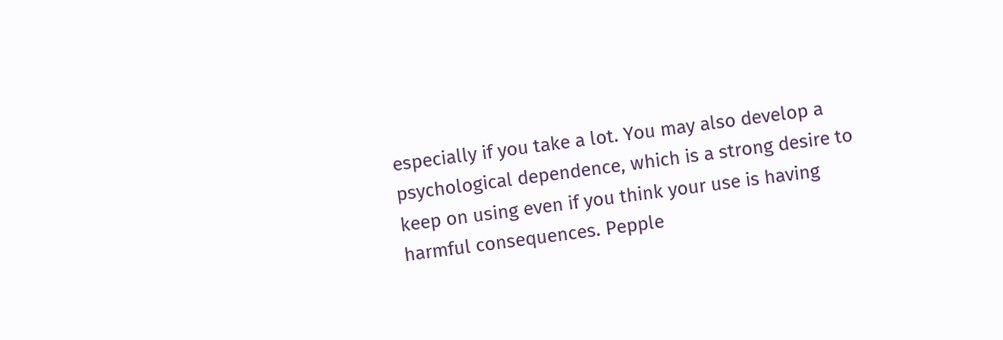especially if you take a lot. You may also develop a psychological dependence, which is a strong desire to keep on using even if you think your use is having harmful consequences. Pepple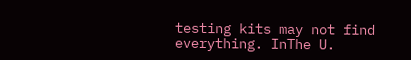testing kits may not find everything. InThe U.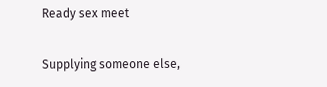Ready sex meet

Supplying someone else,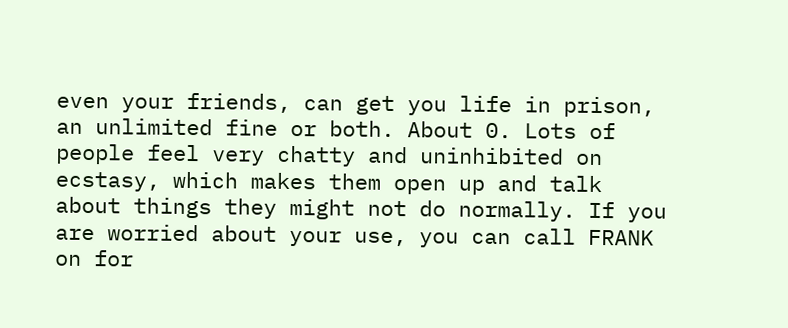even your friends, can get you life in prison, an unlimited fine or both. About 0. Lots of people feel very chatty and uninhibited on ecstasy, which makes them open up and talk about things they might not do normally. If you are worried about your use, you can call FRANK on for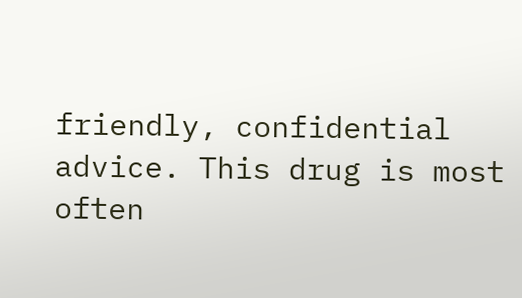friendly, confidential advice. This drug is most often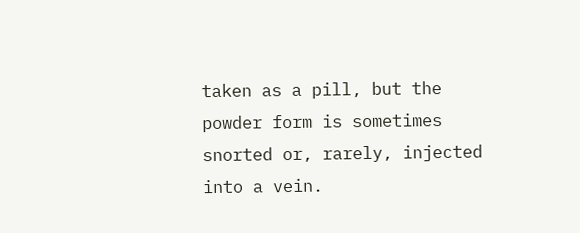taken as a pill, but the powder form is sometimes snorted or, rarely, injected into a vein.